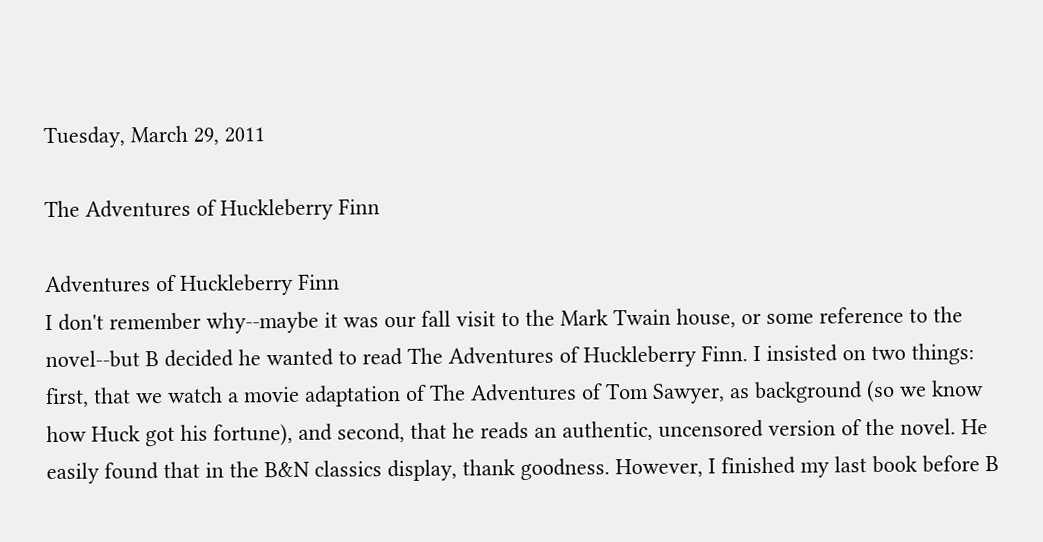Tuesday, March 29, 2011

The Adventures of Huckleberry Finn

Adventures of Huckleberry Finn
I don't remember why--maybe it was our fall visit to the Mark Twain house, or some reference to the novel--but B decided he wanted to read The Adventures of Huckleberry Finn. I insisted on two things: first, that we watch a movie adaptation of The Adventures of Tom Sawyer, as background (so we know how Huck got his fortune), and second, that he reads an authentic, uncensored version of the novel. He easily found that in the B&N classics display, thank goodness. However, I finished my last book before B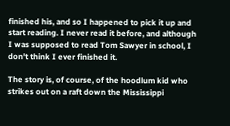finished his, and so I happened to pick it up and start reading. I never read it before, and although I was supposed to read Tom Sawyer in school, I don't think I ever finished it.

The story is, of course, of the hoodlum kid who strikes out on a raft down the Mississippi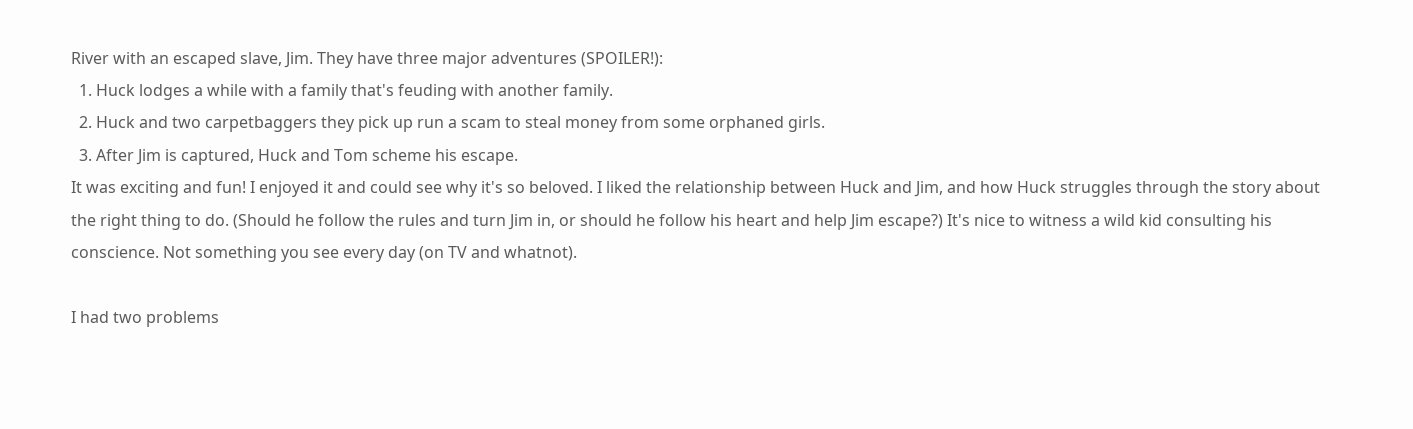River with an escaped slave, Jim. They have three major adventures (SPOILER!):
  1. Huck lodges a while with a family that's feuding with another family.
  2. Huck and two carpetbaggers they pick up run a scam to steal money from some orphaned girls.
  3. After Jim is captured, Huck and Tom scheme his escape.
It was exciting and fun! I enjoyed it and could see why it's so beloved. I liked the relationship between Huck and Jim, and how Huck struggles through the story about the right thing to do. (Should he follow the rules and turn Jim in, or should he follow his heart and help Jim escape?) It's nice to witness a wild kid consulting his conscience. Not something you see every day (on TV and whatnot).

I had two problems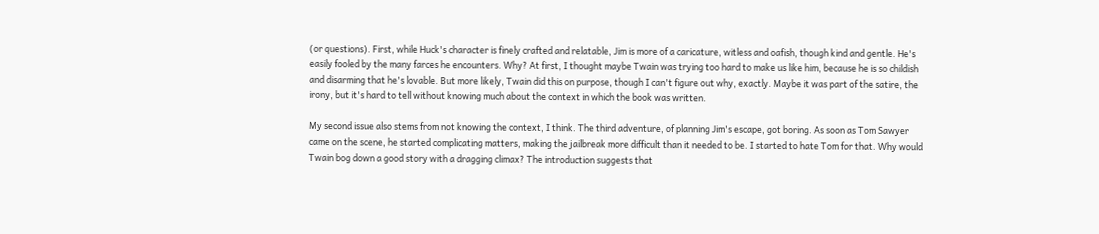(or questions). First, while Huck's character is finely crafted and relatable, Jim is more of a caricature, witless and oafish, though kind and gentle. He's easily fooled by the many farces he encounters. Why? At first, I thought maybe Twain was trying too hard to make us like him, because he is so childish and disarming that he's lovable. But more likely, Twain did this on purpose, though I can't figure out why, exactly. Maybe it was part of the satire, the irony, but it's hard to tell without knowing much about the context in which the book was written.

My second issue also stems from not knowing the context, I think. The third adventure, of planning Jim's escape, got boring. As soon as Tom Sawyer came on the scene, he started complicating matters, making the jailbreak more difficult than it needed to be. I started to hate Tom for that. Why would Twain bog down a good story with a dragging climax? The introduction suggests that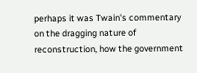perhaps it was Twain's commentary on the dragging nature of reconstruction, how the government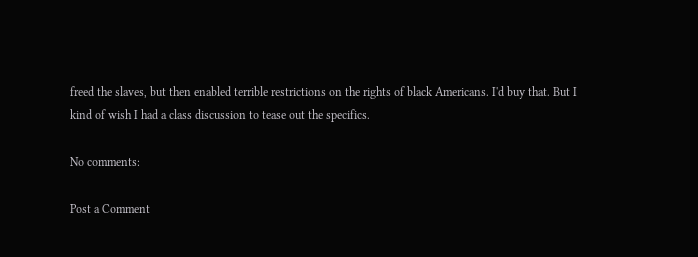freed the slaves, but then enabled terrible restrictions on the rights of black Americans. I'd buy that. But I kind of wish I had a class discussion to tease out the specifics.

No comments:

Post a Comment